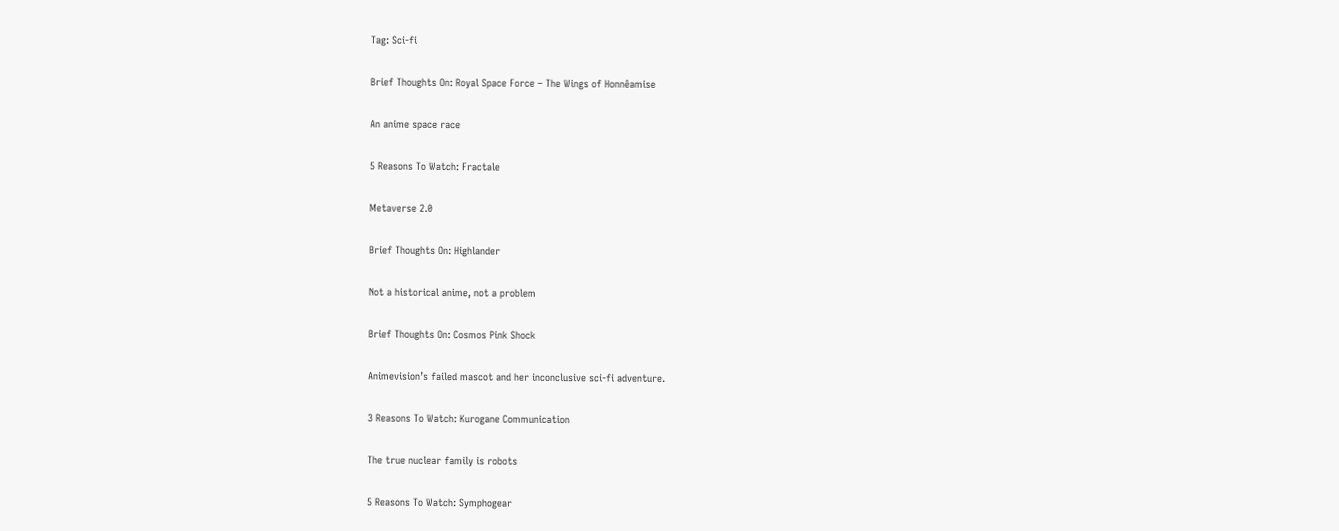Tag: Sci-fi

Brief Thoughts On: Royal Space Force – The Wings of Honnêamise

An anime space race

5 Reasons To Watch: Fractale

Metaverse 2.0

Brief Thoughts On: Highlander

Not a historical anime, not a problem

Brief Thoughts On: Cosmos Pink Shock

Animevision’s failed mascot and her inconclusive sci-fi adventure.

3 Reasons To Watch: Kurogane Communication

The true nuclear family is robots

5 Reasons To Watch: Symphogear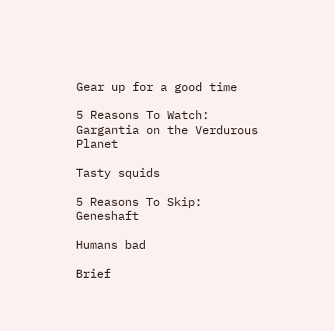Gear up for a good time

5 Reasons To Watch: Gargantia on the Verdurous Planet

Tasty squids

5 Reasons To Skip: Geneshaft

Humans bad

Brief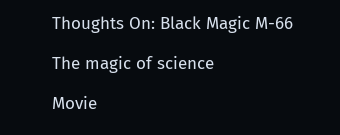Thoughts On: Black Magic M-66

The magic of science

Movie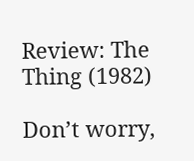Review: The Thing (1982)

Don’t worry,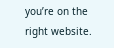you’re on the right website.